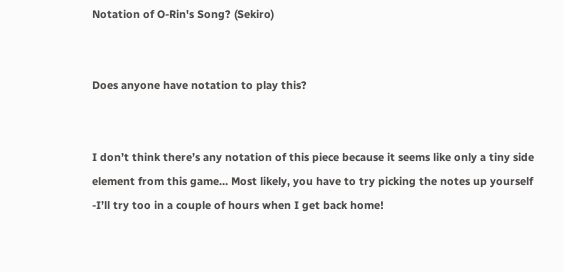Notation of O-Rin's Song? (Sekiro)


Does anyone have notation to play this?


I don’t think there’s any notation of this piece because it seems like only a tiny side element from this game… Most likely, you have to try picking the notes up yourself -I’ll try too in a couple of hours when I get back home!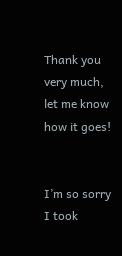Thank you very much, let me know how it goes!


I’m so sorry I took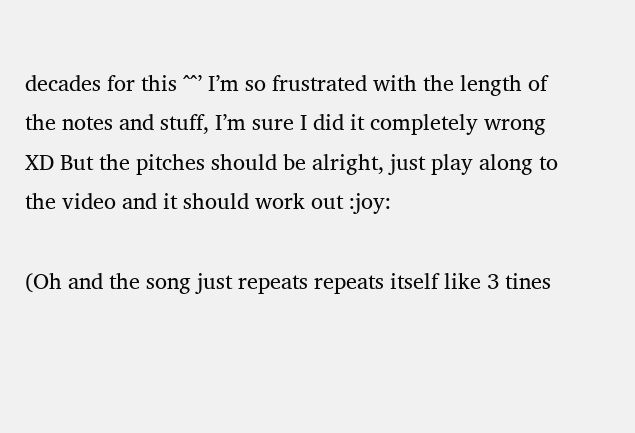decades for this ^^’ I’m so frustrated with the length of the notes and stuff, I’m sure I did it completely wrong XD But the pitches should be alright, just play along to the video and it should work out :joy:

(Oh and the song just repeats repeats itself like 3 tines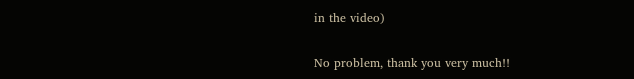in the video)


No problem, thank you very much!!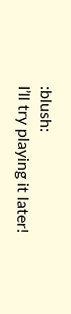:blush:
I’ll try playing it later!